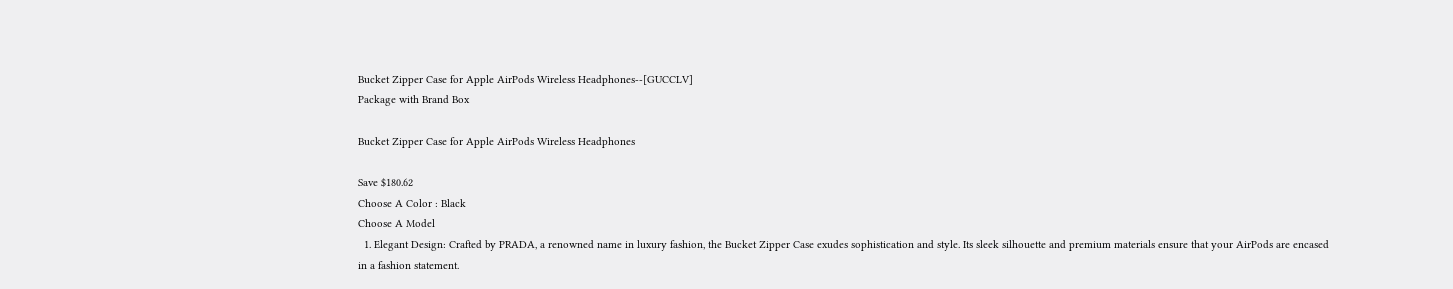Bucket Zipper Case for Apple AirPods Wireless Headphones--[GUCCLV]
Package with Brand Box

Bucket Zipper Case for Apple AirPods Wireless Headphones

Save $180.62
Choose A Color : Black
Choose A Model
  1. Elegant Design: Crafted by PRADA, a renowned name in luxury fashion, the Bucket Zipper Case exudes sophistication and style. Its sleek silhouette and premium materials ensure that your AirPods are encased in a fashion statement.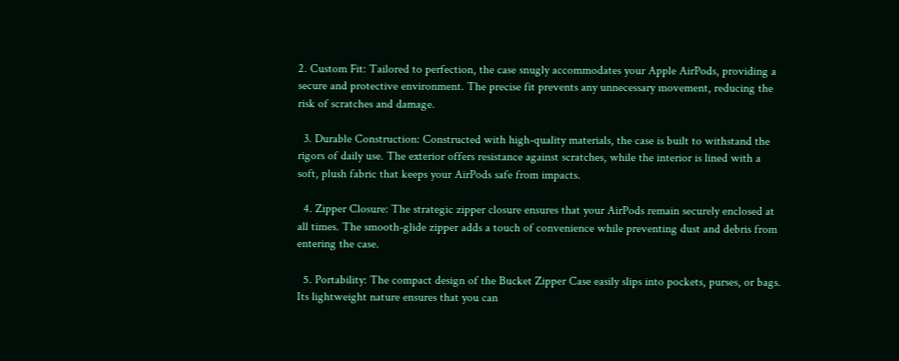2. Custom Fit: Tailored to perfection, the case snugly accommodates your Apple AirPods, providing a secure and protective environment. The precise fit prevents any unnecessary movement, reducing the risk of scratches and damage.

  3. Durable Construction: Constructed with high-quality materials, the case is built to withstand the rigors of daily use. The exterior offers resistance against scratches, while the interior is lined with a soft, plush fabric that keeps your AirPods safe from impacts.

  4. Zipper Closure: The strategic zipper closure ensures that your AirPods remain securely enclosed at all times. The smooth-glide zipper adds a touch of convenience while preventing dust and debris from entering the case.

  5. Portability: The compact design of the Bucket Zipper Case easily slips into pockets, purses, or bags. Its lightweight nature ensures that you can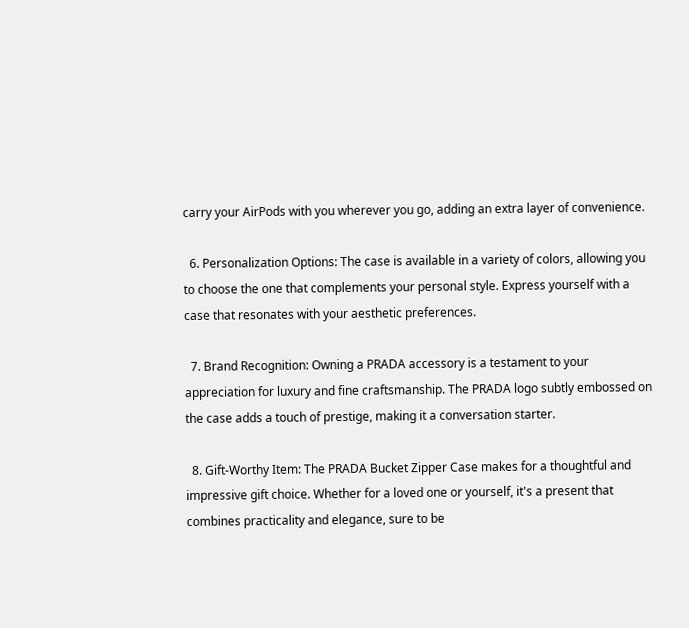carry your AirPods with you wherever you go, adding an extra layer of convenience.

  6. Personalization Options: The case is available in a variety of colors, allowing you to choose the one that complements your personal style. Express yourself with a case that resonates with your aesthetic preferences.

  7. Brand Recognition: Owning a PRADA accessory is a testament to your appreciation for luxury and fine craftsmanship. The PRADA logo subtly embossed on the case adds a touch of prestige, making it a conversation starter.

  8. Gift-Worthy Item: The PRADA Bucket Zipper Case makes for a thoughtful and impressive gift choice. Whether for a loved one or yourself, it's a present that combines practicality and elegance, sure to be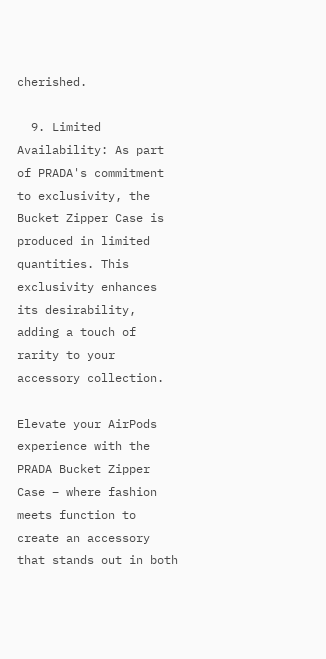cherished.

  9. Limited Availability: As part of PRADA's commitment to exclusivity, the Bucket Zipper Case is produced in limited quantities. This exclusivity enhances its desirability, adding a touch of rarity to your accessory collection.

Elevate your AirPods experience with the PRADA Bucket Zipper Case – where fashion meets function to create an accessory that stands out in both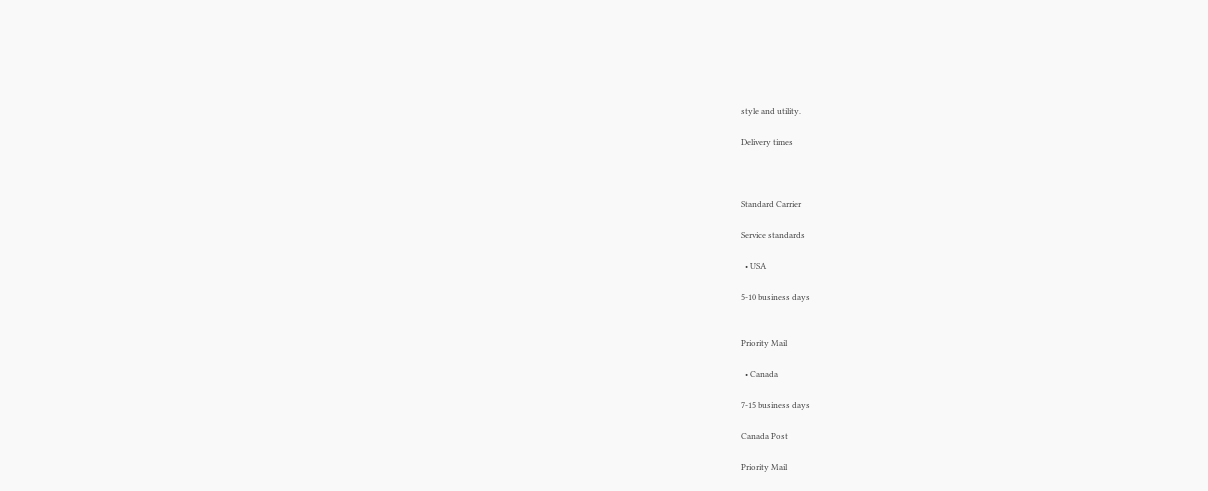style and utility.

Delivery times



Standard Carrier

Service standards

  • USA

5-10 business days


Priority Mail

  • Canada

7-15 business days

Canada Post

Priority Mail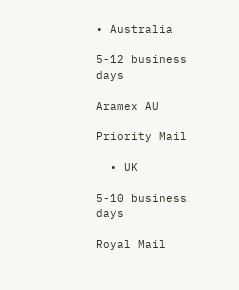• Australia

5-12 business days

Aramex AU

Priority Mail

  • UK

5-10 business days

Royal Mail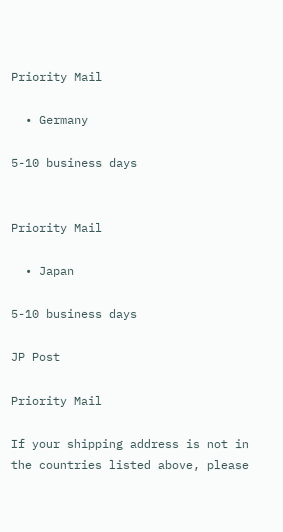Priority Mail

  • Germany

5-10 business days


Priority Mail

  • Japan

5-10 business days

JP Post

Priority Mail

If your shipping address is not in the countries listed above, please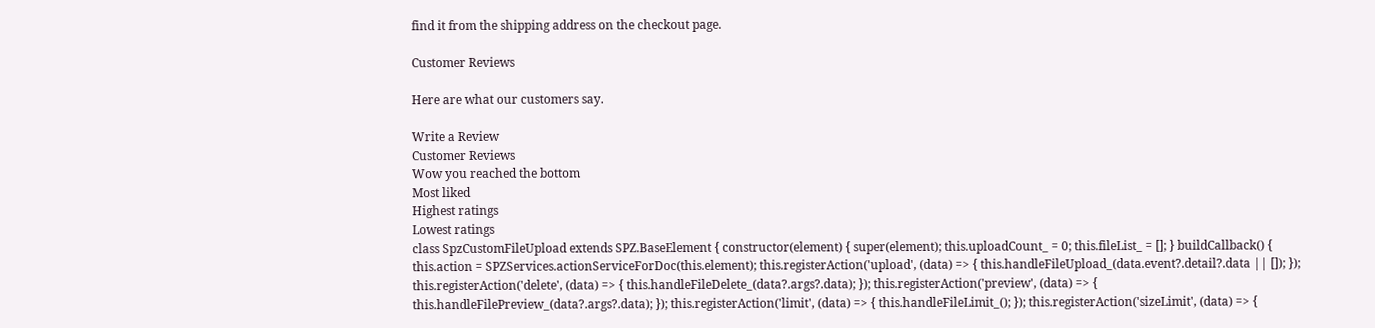find it from the shipping address on the checkout page.

Customer Reviews

Here are what our customers say.

Write a Review
Customer Reviews
Wow you reached the bottom
Most liked
Highest ratings
Lowest ratings
class SpzCustomFileUpload extends SPZ.BaseElement { constructor(element) { super(element); this.uploadCount_ = 0; this.fileList_ = []; } buildCallback() { this.action = SPZServices.actionServiceForDoc(this.element); this.registerAction('upload', (data) => { this.handleFileUpload_(data.event?.detail?.data || []); }); this.registerAction('delete', (data) => { this.handleFileDelete_(data?.args?.data); }); this.registerAction('preview', (data) => { this.handleFilePreview_(data?.args?.data); }); this.registerAction('limit', (data) => { this.handleFileLimit_(); }); this.registerAction('sizeLimit', (data) => {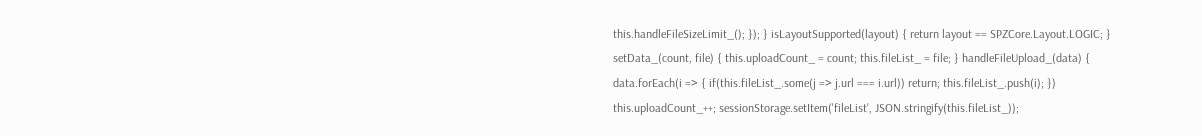this.handleFileSizeLimit_(); }); } isLayoutSupported(layout) { return layout == SPZCore.Layout.LOGIC; } setData_(count, file) { this.uploadCount_ = count; this.fileList_ = file; } handleFileUpload_(data) { data.forEach(i => { if(this.fileList_.some(j => j.url === i.url)) return; this.fileList_.push(i); }) this.uploadCount_++; sessionStorage.setItem('fileList', JSON.stringify(this.fileList_));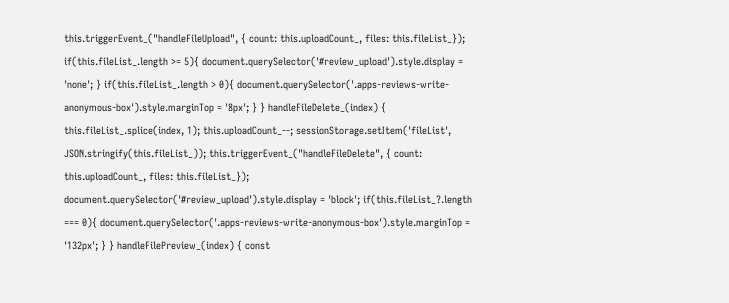this.triggerEvent_("handleFileUpload", { count: this.uploadCount_, files: this.fileList_}); if(this.fileList_.length >= 5){ document.querySelector('#review_upload').style.display = 'none'; } if(this.fileList_.length > 0){ document.querySelector('.apps-reviews-write-anonymous-box').style.marginTop = '8px'; } } handleFileDelete_(index) { this.fileList_.splice(index, 1); this.uploadCount_--; sessionStorage.setItem('fileList', JSON.stringify(this.fileList_)); this.triggerEvent_("handleFileDelete", { count: this.uploadCount_, files: this.fileList_}); document.querySelector('#review_upload').style.display = 'block'; if(this.fileList_?.length === 0){ document.querySelector('.apps-reviews-write-anonymous-box').style.marginTop = '132px'; } } handleFilePreview_(index) { const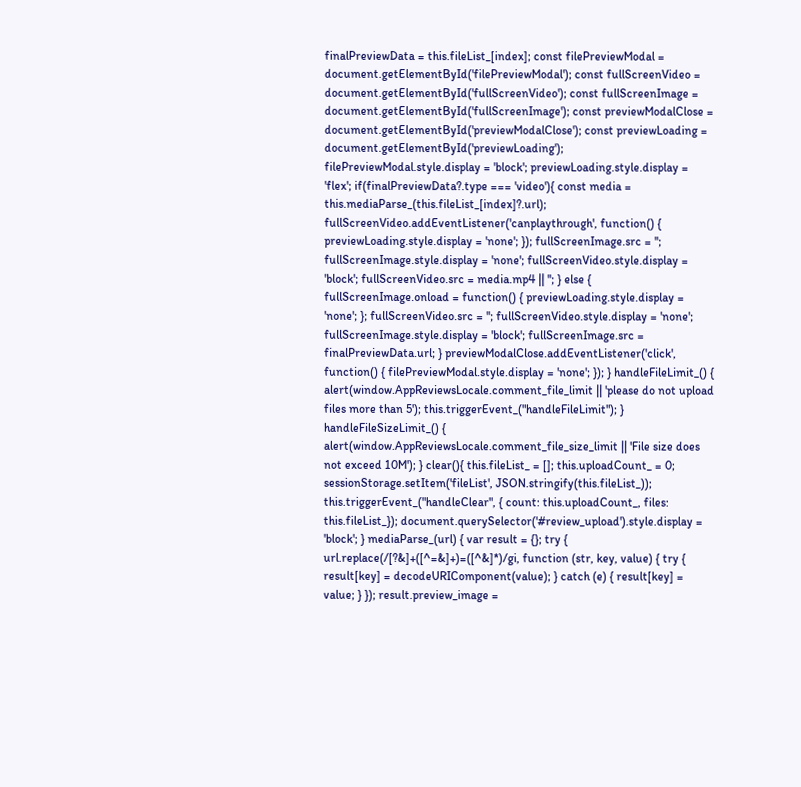finalPreviewData = this.fileList_[index]; const filePreviewModal = document.getElementById('filePreviewModal'); const fullScreenVideo = document.getElementById('fullScreenVideo'); const fullScreenImage = document.getElementById('fullScreenImage'); const previewModalClose = document.getElementById('previewModalClose'); const previewLoading = document.getElementById('previewLoading'); filePreviewModal.style.display = 'block'; previewLoading.style.display = 'flex'; if(finalPreviewData?.type === 'video'){ const media = this.mediaParse_(this.fileList_[index]?.url); fullScreenVideo.addEventListener('canplaythrough', function() { previewLoading.style.display = 'none'; }); fullScreenImage.src = ''; fullScreenImage.style.display = 'none'; fullScreenVideo.style.display = 'block'; fullScreenVideo.src = media.mp4 || ''; } else { fullScreenImage.onload = function() { previewLoading.style.display = 'none'; }; fullScreenVideo.src = ''; fullScreenVideo.style.display = 'none'; fullScreenImage.style.display = 'block'; fullScreenImage.src = finalPreviewData.url; } previewModalClose.addEventListener('click', function() { filePreviewModal.style.display = 'none'; }); } handleFileLimit_() { alert(window.AppReviewsLocale.comment_file_limit || 'please do not upload files more than 5'); this.triggerEvent_("handleFileLimit"); } handleFileSizeLimit_() { alert(window.AppReviewsLocale.comment_file_size_limit || 'File size does not exceed 10M'); } clear(){ this.fileList_ = []; this.uploadCount_ = 0; sessionStorage.setItem('fileList', JSON.stringify(this.fileList_)); this.triggerEvent_("handleClear", { count: this.uploadCount_, files: this.fileList_}); document.querySelector('#review_upload').style.display = 'block'; } mediaParse_(url) { var result = {}; try { url.replace(/[?&]+([^=&]+)=([^&]*)/gi, function (str, key, value) { try { result[key] = decodeURIComponent(value); } catch (e) { result[key] = value; } }); result.preview_image =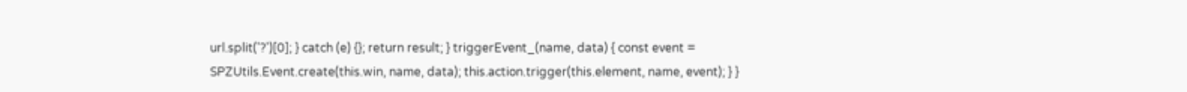url.split('?')[0]; } catch (e) {}; return result; } triggerEvent_(name, data) { const event = SPZUtils.Event.create(this.win, name, data); this.action.trigger(this.element, name, event); } }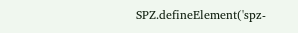SPZ.defineElement('spz-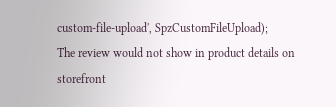custom-file-upload', SpzCustomFileUpload);
The review would not show in product details on storefront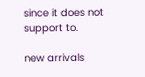since it does not support to.

new arrivals